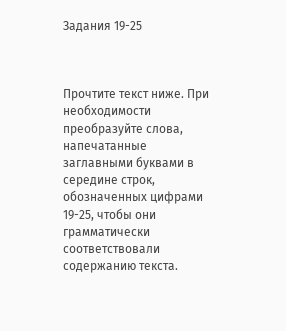Задания 19-25



Прочтите текст ниже. При необходимости преобразуйте слова, напечатанные заглавными буквами в середине строк, обозначенных цифрами 19-25, чтобы они грамматически соответствовали содержанию текста.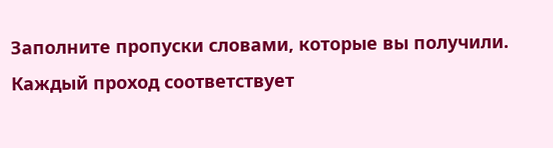Заполните пропуски словами, которые вы получили. Каждый проход соответствует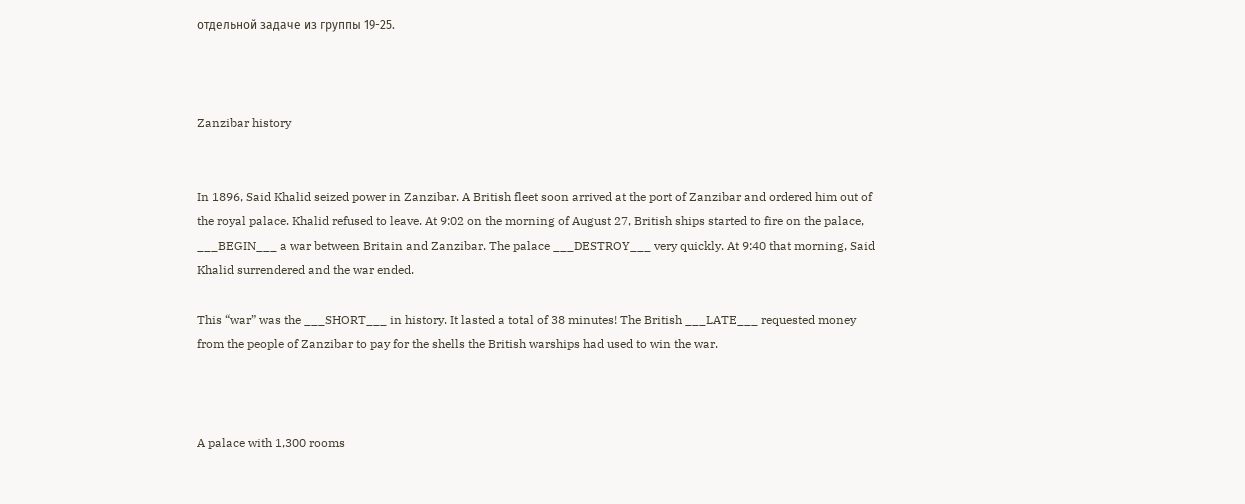отдельной задаче из группы 19-25.



Zanzibar history


In 1896, Said Khalid seized power in Zanzibar. A British fleet soon arrived at the port of Zanzibar and ordered him out of the royal palace. Khalid refused to leave. At 9:02 on the morning of August 27, British ships started to fire on the palace, ___BEGIN___ a war between Britain and Zanzibar. The palace ___DESTROY___ very quickly. At 9:40 that morning, Said Khalid surrendered and the war ended.

This “war” was the ___SHORT___ in history. It lasted a total of 38 minutes! The British ___LATE___ requested money from the people of Zanzibar to pay for the shells the British warships had used to win the war.



A palace with 1,300 rooms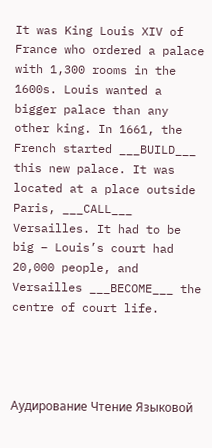It was King Louis XIV of France who ordered a palace with 1,300 rooms in the 1600s. Louis wanted a bigger palace than any other king. In 1661, the French started ___BUILD___ this new palace. It was located at a place outside Paris, ___CALL___ Versailles. It had to be big – Louis’s court had 20,000 people, and Versailles ___BECOME___ the centre of court life.




Аудирование Чтение Языковой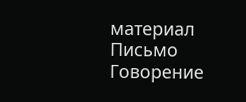материал Письмо Говорение